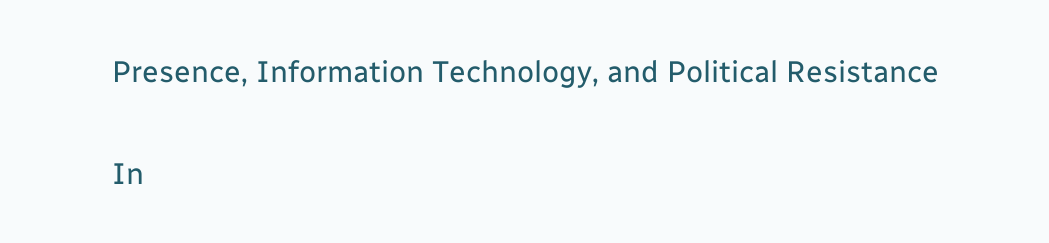Presence, Information Technology, and Political Resistance

In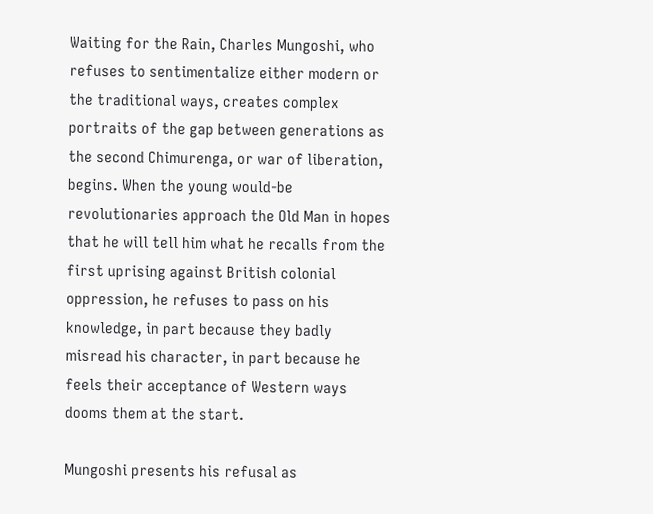Waiting for the Rain, Charles Mungoshi, who refuses to sentimentalize either modern or the traditional ways, creates complex portraits of the gap between generations as the second Chimurenga, or war of liberation, begins. When the young would-be revolutionaries approach the Old Man in hopes that he will tell him what he recalls from the first uprising against British colonial oppression, he refuses to pass on his knowledge, in part because they badly misread his character, in part because he feels their acceptance of Western ways dooms them at the start.

Mungoshi presents his refusal as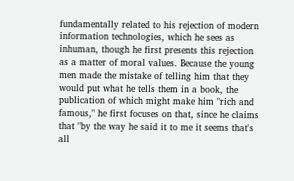fundamentally related to his rejection of modern information technologies, which he sees as inhuman, though he first presents this rejection as a matter of moral values. Because the young men made the mistake of telling him that they would put what he tells them in a book, the publication of which might make him "rich and famous," he first focuses on that, since he claims that "by the way he said it to me it seems that's all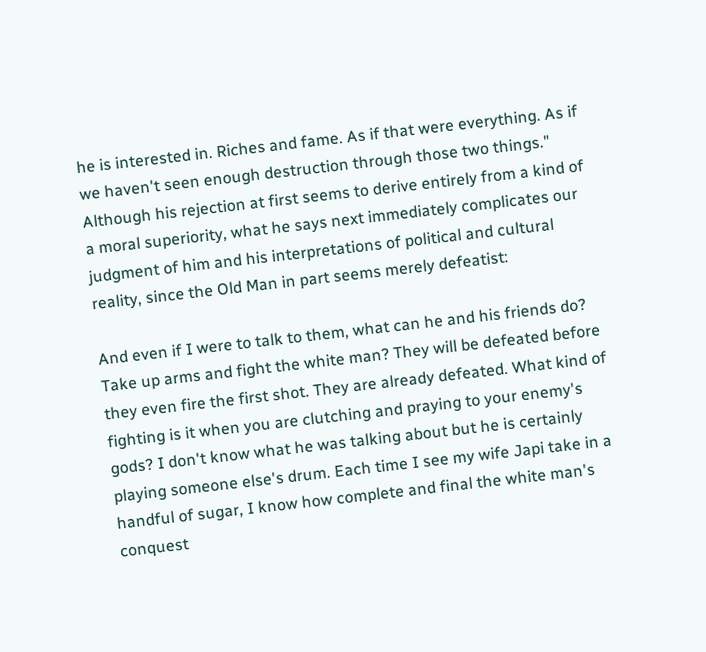he is interested in. Riches and fame. As if that were everything. As if we haven't seen enough destruction through those two things." Although his rejection at first seems to derive entirely from a kind of a moral superiority, what he says next immediately complicates our judgment of him and his interpretations of political and cultural reality, since the Old Man in part seems merely defeatist:

And even if I were to talk to them, what can he and his friends do? Take up arms and fight the white man? They will be defeated before they even fire the first shot. They are already defeated. What kind of fighting is it when you are clutching and praying to your enemy's gods? I don't know what he was talking about but he is certainly playing someone else's drum. Each time I see my wife Japi take in a handful of sugar, I know how complete and final the white man's conquest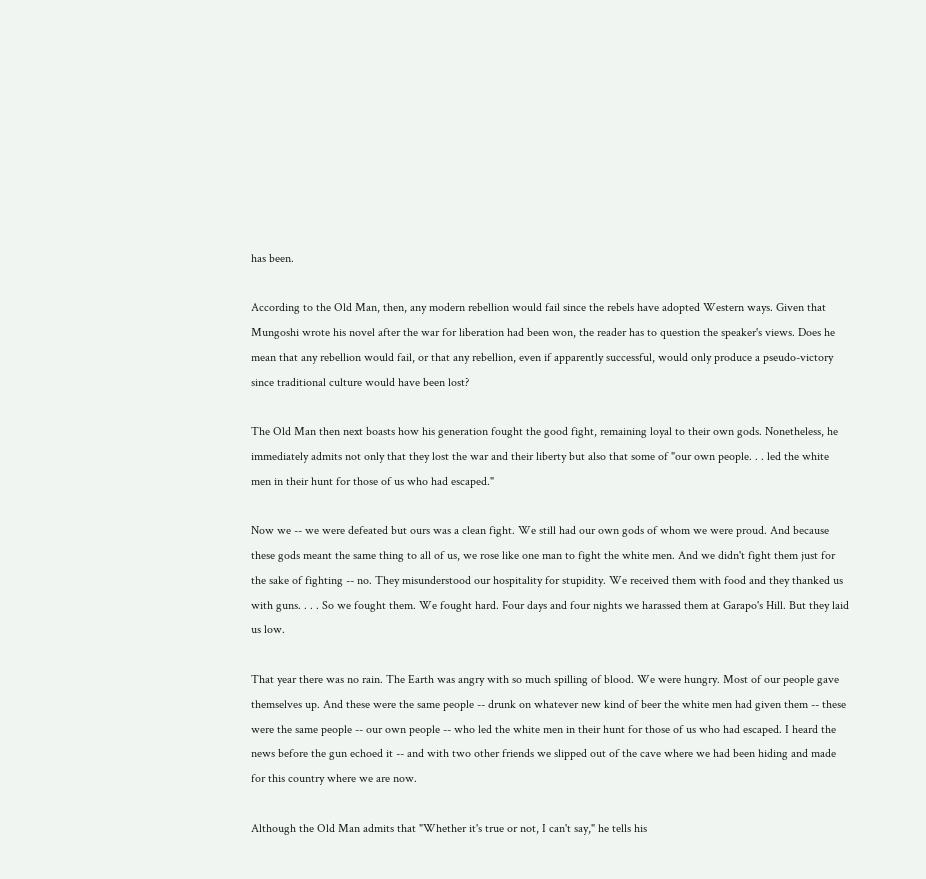has been.

According to the Old Man, then, any modern rebellion would fail since the rebels have adopted Western ways. Given that Mungoshi wrote his novel after the war for liberation had been won, the reader has to question the speaker's views. Does he mean that any rebellion would fail, or that any rebellion, even if apparently successful, would only produce a pseudo-victory since traditional culture would have been lost?

The Old Man then next boasts how his generation fought the good fight, remaining loyal to their own gods. Nonetheless, he immediately admits not only that they lost the war and their liberty but also that some of "our own people. . . led the white men in their hunt for those of us who had escaped."

Now we -- we were defeated but ours was a clean fight. We still had our own gods of whom we were proud. And because these gods meant the same thing to all of us, we rose like one man to fight the white men. And we didn't fight them just for the sake of fighting -- no. They misunderstood our hospitality for stupidity. We received them with food and they thanked us with guns. . . . So we fought them. We fought hard. Four days and four nights we harassed them at Garapo's Hill. But they laid us low.

That year there was no rain. The Earth was angry with so much spilling of blood. We were hungry. Most of our people gave themselves up. And these were the same people -- drunk on whatever new kind of beer the white men had given them -- these were the same people -- our own people -- who led the white men in their hunt for those of us who had escaped. I heard the news before the gun echoed it -- and with two other friends we slipped out of the cave where we had been hiding and made for this country where we are now.

Although the Old Man admits that "Whether it's true or not, I can't say," he tells his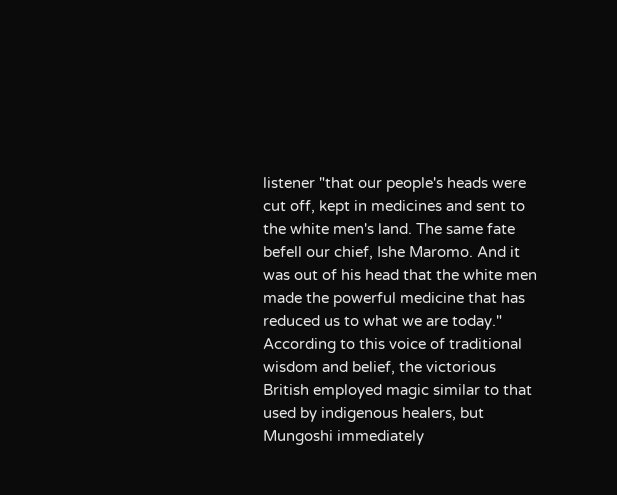listener "that our people's heads were cut off, kept in medicines and sent to the white men's land. The same fate befell our chief, Ishe Maromo. And it was out of his head that the white men made the powerful medicine that has reduced us to what we are today." According to this voice of traditional wisdom and belief, the victorious British employed magic similar to that used by indigenous healers, but Mungoshi immediately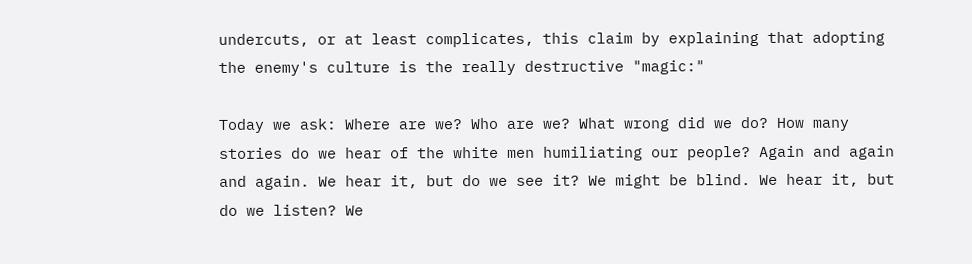undercuts, or at least complicates, this claim by explaining that adopting the enemy's culture is the really destructive "magic:"

Today we ask: Where are we? Who are we? What wrong did we do? How many stories do we hear of the white men humiliating our people? Again and again and again. We hear it, but do we see it? We might be blind. We hear it, but do we listen? We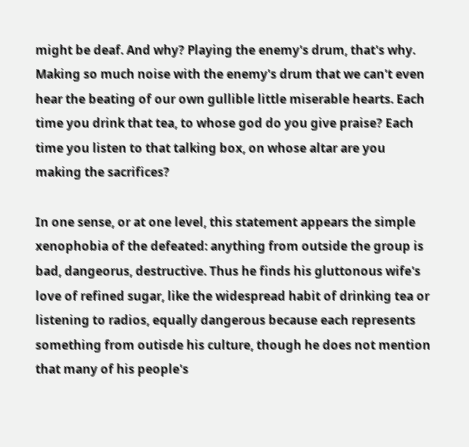might be deaf. And why? Playing the enemy's drum, that's why. Making so much noise with the enemy's drum that we can't even hear the beating of our own gullible little miserable hearts. Each time you drink that tea, to whose god do you give praise? Each time you listen to that talking box, on whose altar are you making the sacrifices?

In one sense, or at one level, this statement appears the simple xenophobia of the defeated: anything from outside the group is bad, dangeorus, destructive. Thus he finds his gluttonous wife's love of refined sugar, like the widespread habit of drinking tea or listening to radios, equally dangerous because each represents something from outisde his culture, though he does not mention that many of his people's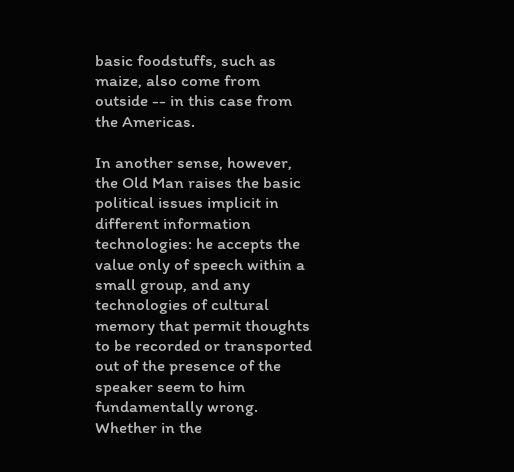basic foodstuffs, such as maize, also come from outside -- in this case from the Americas.

In another sense, however, the Old Man raises the basic political issues implicit in different information technologies: he accepts the value only of speech within a small group, and any technologies of cultural memory that permit thoughts to be recorded or transported out of the presence of the speaker seem to him fundamentally wrong. Whether in the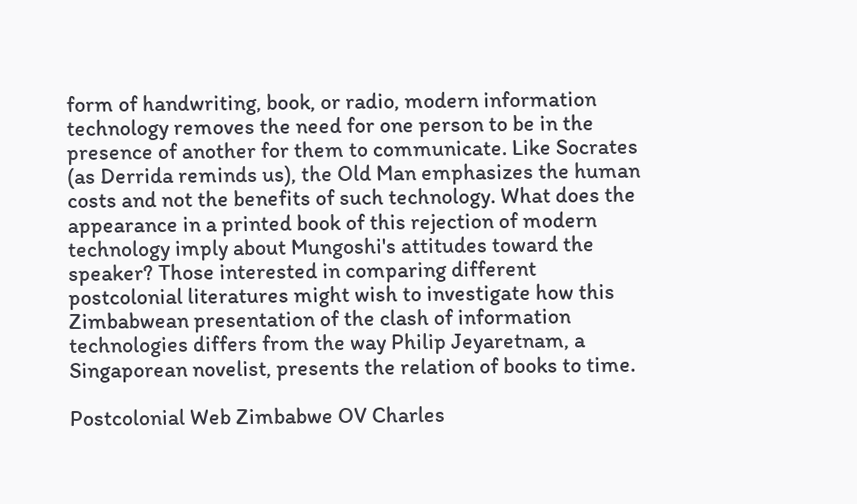form of handwriting, book, or radio, modern information technology removes the need for one person to be in the presence of another for them to communicate. Like Socrates (as Derrida reminds us), the Old Man emphasizes the human costs and not the benefits of such technology. What does the appearance in a printed book of this rejection of modern technology imply about Mungoshi's attitudes toward the speaker? Those interested in comparing different postcolonial literatures might wish to investigate how this Zimbabwean presentation of the clash of information technologies differs from the way Philip Jeyaretnam, a Singaporean novelist, presents the relation of books to time.

Postcolonial Web Zimbabwe OV Charles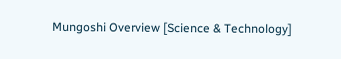Mungoshi Overview [Science & Technology]